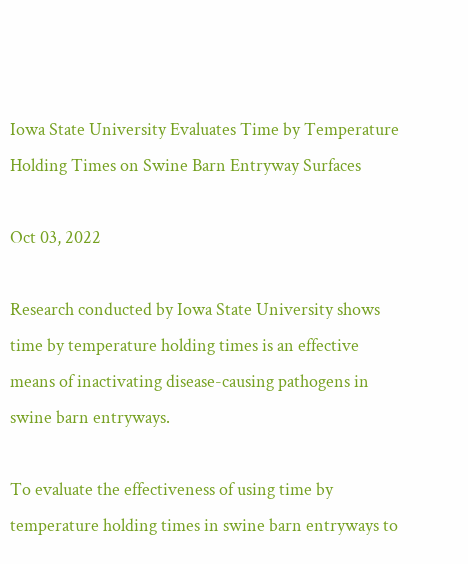Iowa State University Evaluates Time by Temperature Holding Times on Swine Barn Entryway Surfaces

Oct 03, 2022

Research conducted by Iowa State University shows time by temperature holding times is an effective means of inactivating disease-causing pathogens in swine barn entryways.

To evaluate the effectiveness of using time by temperature holding times in swine barn entryways to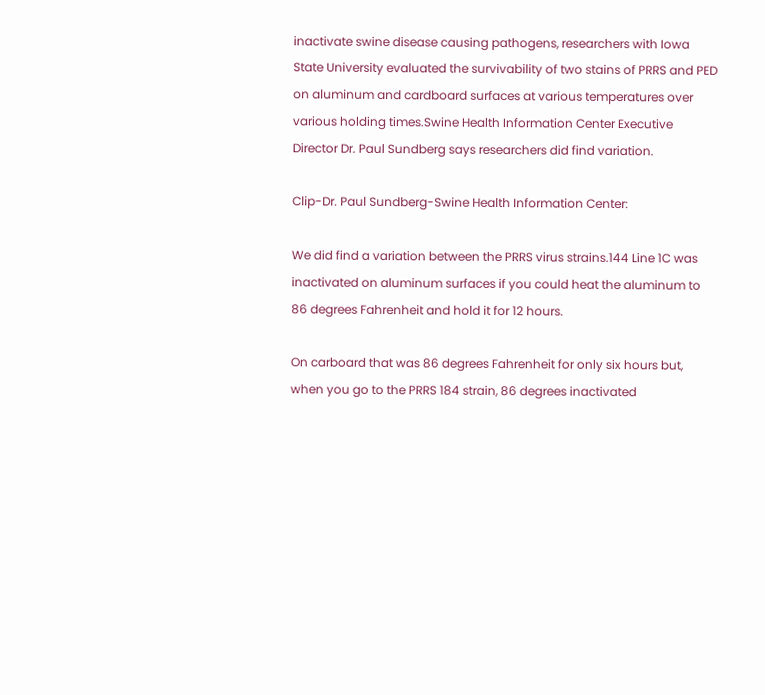inactivate swine disease causing pathogens, researchers with Iowa State University evaluated the survivability of two stains of PRRS and PED on aluminum and cardboard surfaces at various temperatures over various holding times.Swine Health Information Center Executive Director Dr. Paul Sundberg says researchers did find variation.

Clip-Dr. Paul Sundberg-Swine Health Information Center:

We did find a variation between the PRRS virus strains.144 Line 1C was inactivated on aluminum surfaces if you could heat the aluminum to 86 degrees Fahrenheit and hold it for 12 hours.

On carboard that was 86 degrees Fahrenheit for only six hours but, when you go to the PRRS 184 strain, 86 degrees inactivated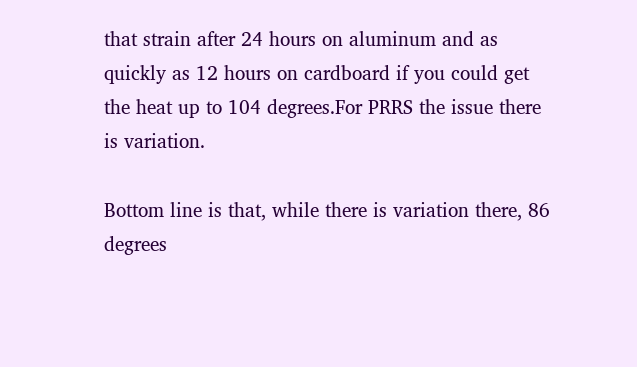that strain after 24 hours on aluminum and as quickly as 12 hours on cardboard if you could get the heat up to 104 degrees.For PRRS the issue there is variation.

Bottom line is that, while there is variation there, 86 degrees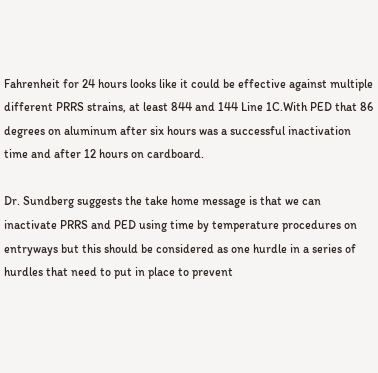Fahrenheit for 24 hours looks like it could be effective against multiple different PRRS strains, at least 844 and 144 Line 1C.With PED that 86 degrees on aluminum after six hours was a successful inactivation time and after 12 hours on cardboard.

Dr. Sundberg suggests the take home message is that we can inactivate PRRS and PED using time by temperature procedures on entryways but this should be considered as one hurdle in a series of hurdles that need to put in place to prevent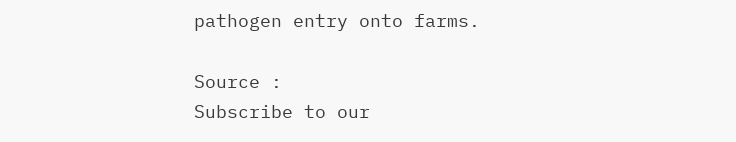pathogen entry onto farms.

Source :
Subscribe to our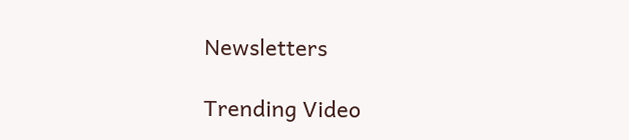Newsletters

Trending Video